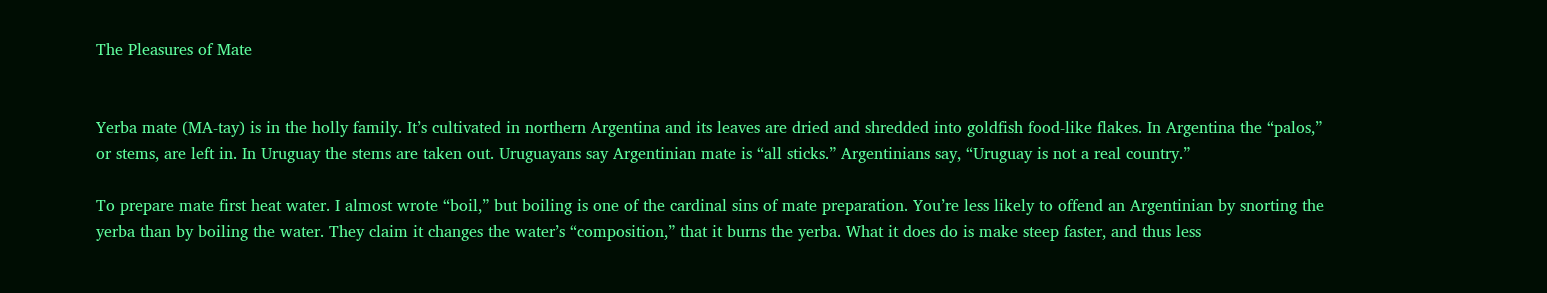The Pleasures of Mate


Yerba mate (MA-tay) is in the holly family. It’s cultivated in northern Argentina and its leaves are dried and shredded into goldfish food-like flakes. In Argentina the “palos,” or stems, are left in. In Uruguay the stems are taken out. Uruguayans say Argentinian mate is “all sticks.” Argentinians say, “Uruguay is not a real country.”

To prepare mate first heat water. I almost wrote “boil,” but boiling is one of the cardinal sins of mate preparation. You’re less likely to offend an Argentinian by snorting the yerba than by boiling the water. They claim it changes the water’s “composition,” that it burns the yerba. What it does do is make steep faster, and thus less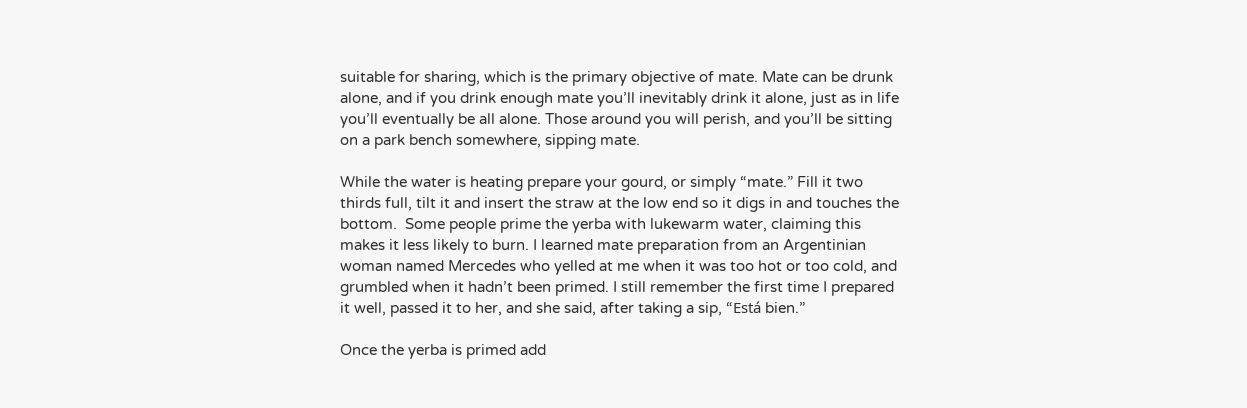suitable for sharing, which is the primary objective of mate. Mate can be drunk alone, and if you drink enough mate you’ll inevitably drink it alone, just as in life you’ll eventually be all alone. Those around you will perish, and you’ll be sitting on a park bench somewhere, sipping mate.

While the water is heating prepare your gourd, or simply “mate.” Fill it two thirds full, tilt it and insert the straw at the low end so it digs in and touches the bottom.  Some people prime the yerba with lukewarm water, claiming this makes it less likely to burn. I learned mate preparation from an Argentinian woman named Mercedes who yelled at me when it was too hot or too cold, and grumbled when it hadn’t been primed. I still remember the first time I prepared it well, passed it to her, and she said, after taking a sip, “Está bien.”

Once the yerba is primed add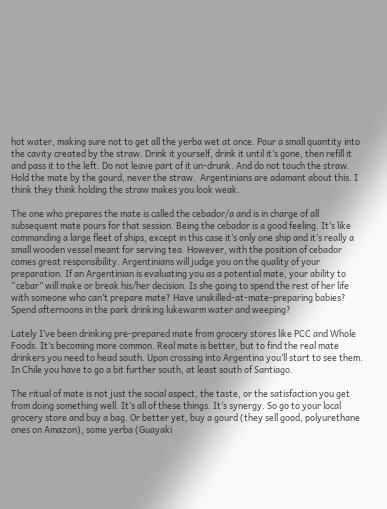hot water, making sure not to get all the yerba wet at once. Pour a small quantity into the cavity created by the straw. Drink it yourself, drink it until it’s gone, then refill it and pass it to the left. Do not leave part of it un-drunk. And do not touch the straw. Hold the mate by the gourd, never the straw.  Argentinians are adamant about this. I think they think holding the straw makes you look weak.

The one who prepares the mate is called the cebador/a and is in charge of all subsequent mate pours for that session. Being the cebador is a good feeling. It’s like commanding a large fleet of ships, except in this case it’s only one ship and it’s really a small wooden vessel meant for serving tea. However, with the position of cebador comes great responsibility. Argentinians will judge you on the quality of your preparation. If an Argentinian is evaluating you as a potential mate, your ability to “cebar” will make or break his/her decision. Is she going to spend the rest of her life with someone who can’t prepare mate? Have unskilled-at-mate-preparing babies? Spend afternoons in the park drinking lukewarm water and weeping?

Lately I’ve been drinking pre-prepared mate from grocery stores like PCC and Whole Foods. It’s becoming more common. Real mate is better, but to find the real mate drinkers you need to head south. Upon crossing into Argentina you’ll start to see them. In Chile you have to go a bit further south, at least south of Santiago.

The ritual of mate is not just the social aspect, the taste, or the satisfaction you get from doing something well. It’s all of these things. It’s synergy. So go to your local grocery store and buy a bag. Or better yet, buy a gourd (they sell good, polyurethane ones on Amazon), some yerba (Guayaki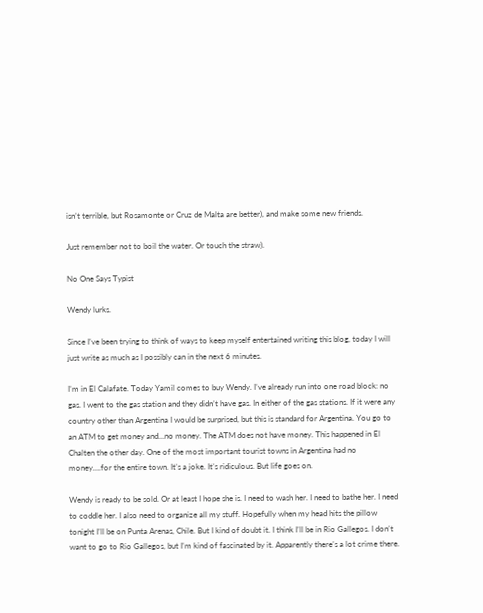isn’t terrible, but Rosamonte or Cruz de Malta are better), and make some new friends.

Just remember not to boil the water. Or touch the straw).

No One Says Typist

Wendy lurks.

Since I’ve been trying to think of ways to keep myself entertained writing this blog, today I will just write as much as I possibly can in the next 6 minutes.

I’m in El Calafate. Today Yamil comes to buy Wendy. I’ve already run into one road block: no gas. I went to the gas station and they didn’t have gas. In either of the gas stations. If it were any country other than Argentina I would be surprised, but this is standard for Argentina. You go to an ATM to get money and…no money. The ATM does not have money. This happened in El Chalten the other day. One of the most important tourist towns in Argentina had no money….for the entire town. It’s a joke. It’s ridiculous. But life goes on.

Wendy is ready to be sold. Or at least I hope she is. I need to wash her. I need to bathe her. I need to coddle her. I also need to organize all my stuff. Hopefully when my head hits the pillow tonight I’ll be on Punta Arenas, Chile. But I kind of doubt it. I think I’ll be in Rio Gallegos. I don’t want to go to Rio Gallegos, but I’m kind of fascinated by it. Apparently there’s a lot crime there.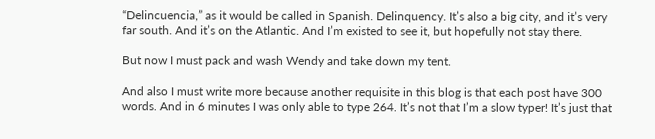“Delincuencia,” as it would be called in Spanish. Delinquency. It’s also a big city, and it’s very far south. And it’s on the Atlantic. And I’m existed to see it, but hopefully not stay there.

But now I must pack and wash Wendy and take down my tent.

And also I must write more because another requisite in this blog is that each post have 300 words. And in 6 minutes I was only able to type 264. It’s not that I’m a slow typer! It’s just that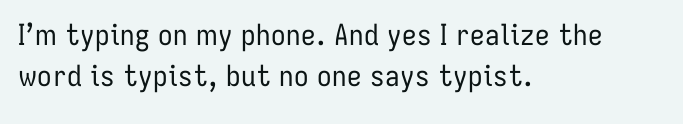I’m typing on my phone. And yes I realize the word is typist, but no one says typist.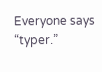Everyone says “typer.”